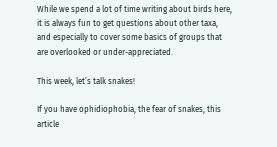While we spend a lot of time writing about birds here, it is always fun to get questions about other taxa, and especially to cover some basics of groups that are overlooked or under-appreciated.

This week, let’s talk snakes!

If you have ophidiophobia, the fear of snakes, this article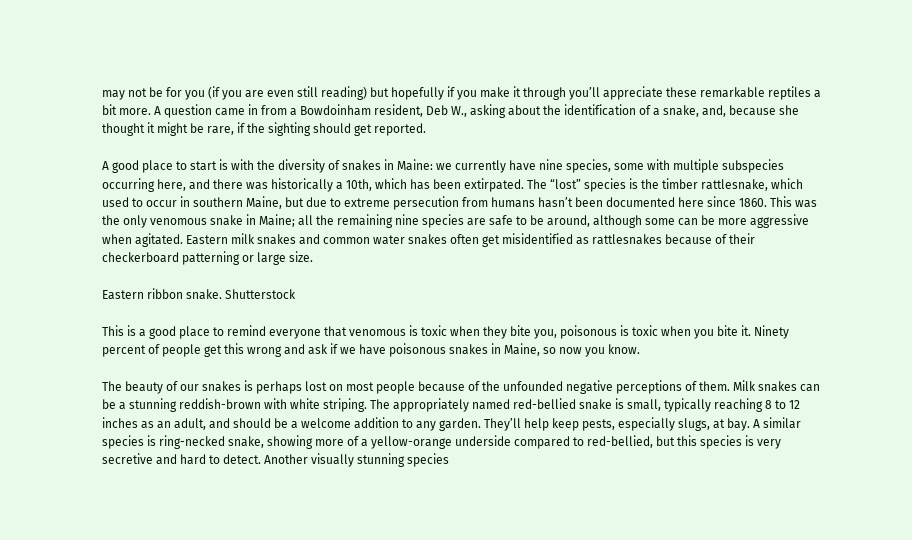may not be for you (if you are even still reading) but hopefully if you make it through you’ll appreciate these remarkable reptiles a bit more. A question came in from a Bowdoinham resident, Deb W., asking about the identification of a snake, and, because she thought it might be rare, if the sighting should get reported.

A good place to start is with the diversity of snakes in Maine: we currently have nine species, some with multiple subspecies occurring here, and there was historically a 10th, which has been extirpated. The “lost” species is the timber rattlesnake, which used to occur in southern Maine, but due to extreme persecution from humans hasn’t been documented here since 1860. This was the only venomous snake in Maine; all the remaining nine species are safe to be around, although some can be more aggressive when agitated. Eastern milk snakes and common water snakes often get misidentified as rattlesnakes because of their checkerboard patterning or large size.

Eastern ribbon snake. Shutterstock

This is a good place to remind everyone that venomous is toxic when they bite you, poisonous is toxic when you bite it. Ninety percent of people get this wrong and ask if we have poisonous snakes in Maine, so now you know.

The beauty of our snakes is perhaps lost on most people because of the unfounded negative perceptions of them. Milk snakes can be a stunning reddish-brown with white striping. The appropriately named red-bellied snake is small, typically reaching 8 to 12 inches as an adult, and should be a welcome addition to any garden. They’ll help keep pests, especially slugs, at bay. A similar species is ring-necked snake, showing more of a yellow-orange underside compared to red-bellied, but this species is very secretive and hard to detect. Another visually stunning species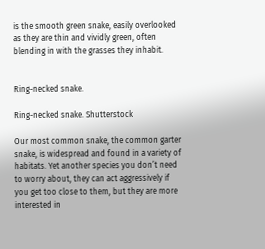is the smooth green snake, easily overlooked as they are thin and vividly green, often blending in with the grasses they inhabit.


Ring-necked snake.

Ring-necked snake. Shutterstock

Our most common snake, the common garter snake, is widespread and found in a variety of habitats. Yet another species you don’t need to worry about, they can act aggressively if you get too close to them, but they are more interested in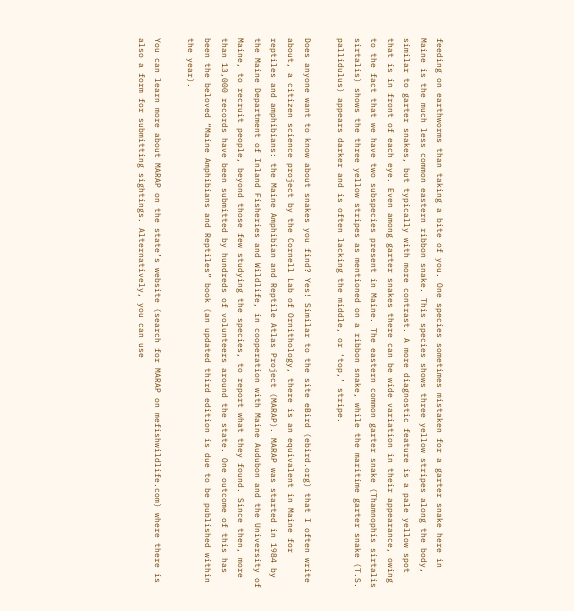feeding on earthworms than taking a bite of you. One species sometimes mistaken for a garter snake here in Maine is the much less common eastern ribbon snake. This species shows three yellow stripes along the body, similar to garter snakes, but typically with more contrast. A more diagnostic feature is a pale yellow spot that is in front of each eye. Even among garter snakes there can be wide variation in their appearance, owing to the fact that we have two subspecies present in Maine. The eastern common garter snake (Thamnophis sirtalis sirtalis) shows the three yellow stripes as mentioned on a ribbon snake, while the maritime garter snake (T.S. pallidulus) appears darker and is often lacking the middle, or ‘top,’ stripe.

Does anyone want to know about snakes you find? Yes! Similar to the site eBird (ebird.org) that I often write about, a citizen science project by the Cornell Lab of Ornithology, there is an equivalent in Maine for reptiles and amphibians: the Maine Amphibian and Reptile Atlas Project (MARAP). MARAP was started in 1984 by the Maine Department of Inland Fisheries and Wildlife, in cooperation with Maine Audubon and the University of Maine, to recruit people, beyond those few studying the species, to report what they found. Since then, more than 13,000 records have been submitted by hundreds of volunteers around the state. One outcome of this has been the beloved “Maine Amphibians and Reptiles” book (an updated third edition is due to be published within the year).

You can learn more about MARAP on the state’s website (search for MARAP on mefishwildlife.com) where there is also a form for submitting sightings. Alternatively, you can use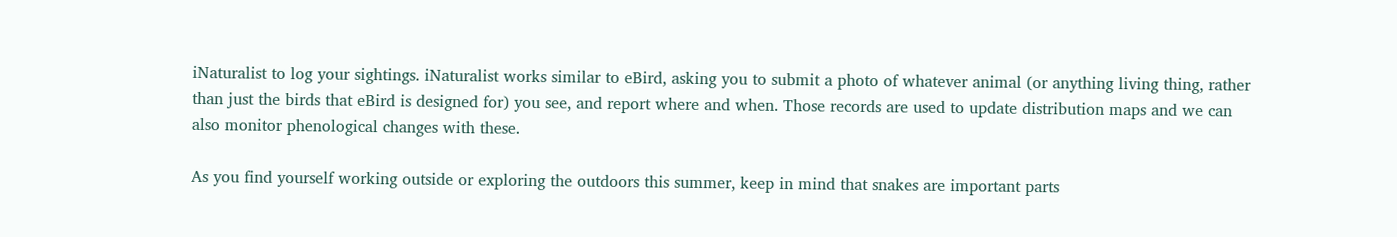iNaturalist to log your sightings. iNaturalist works similar to eBird, asking you to submit a photo of whatever animal (or anything living thing, rather than just the birds that eBird is designed for) you see, and report where and when. Those records are used to update distribution maps and we can also monitor phenological changes with these.

As you find yourself working outside or exploring the outdoors this summer, keep in mind that snakes are important parts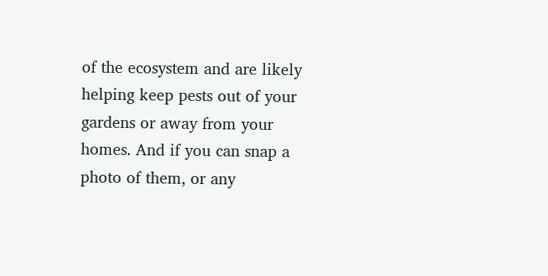of the ecosystem and are likely helping keep pests out of your gardens or away from your homes. And if you can snap a photo of them, or any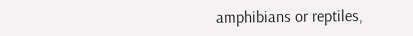amphibians or reptiles,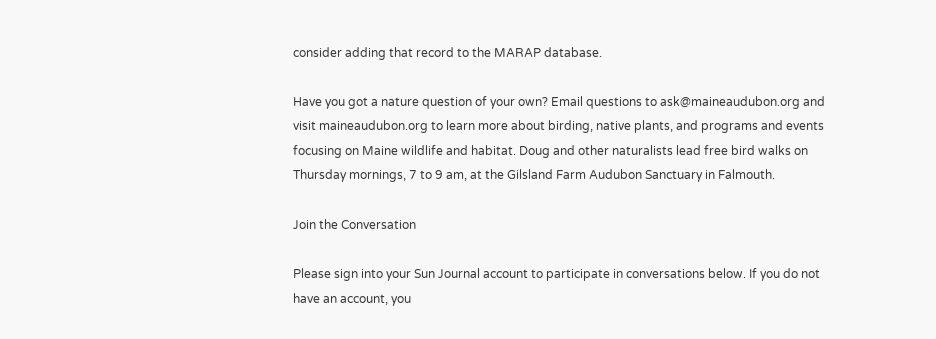consider adding that record to the MARAP database.

Have you got a nature question of your own? Email questions to ask@maineaudubon.org and visit maineaudubon.org to learn more about birding, native plants, and programs and events focusing on Maine wildlife and habitat. Doug and other naturalists lead free bird walks on Thursday mornings, 7 to 9 am, at the Gilsland Farm Audubon Sanctuary in Falmouth.

Join the Conversation

Please sign into your Sun Journal account to participate in conversations below. If you do not have an account, you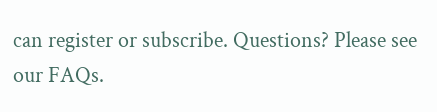can register or subscribe. Questions? Please see our FAQs.